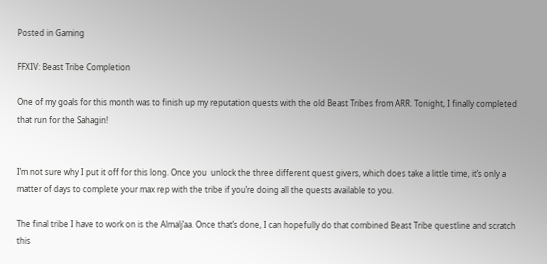Posted in Gaming

FFXIV: Beast Tribe Completion

One of my goals for this month was to finish up my reputation quests with the old Beast Tribes from ARR. Tonight, I finally completed that run for the Sahagin!


I’m not sure why I put it off for this long. Once you  unlock the three different quest givers, which does take a little time, it’s only a matter of days to complete your max rep with the tribe if you’re doing all the quests available to you.

The final tribe I have to work on is the Almalj’aa. Once that’s done, I can hopefully do that combined Beast Tribe questline and scratch this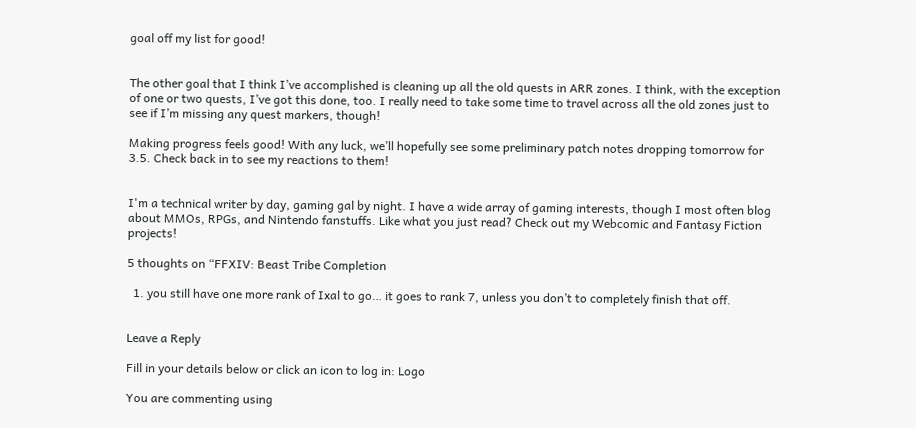goal off my list for good!


The other goal that I think I’ve accomplished is cleaning up all the old quests in ARR zones. I think, with the exception of one or two quests, I’ve got this done, too. I really need to take some time to travel across all the old zones just to see if I’m missing any quest markers, though!

Making progress feels good! With any luck, we’ll hopefully see some preliminary patch notes dropping tomorrow for 3.5. Check back in to see my reactions to them!


I'm a technical writer by day, gaming gal by night. I have a wide array of gaming interests, though I most often blog about MMOs, RPGs, and Nintendo fanstuffs. Like what you just read? Check out my Webcomic and Fantasy Fiction projects!

5 thoughts on “FFXIV: Beast Tribe Completion

  1. you still have one more rank of Ixal to go… it goes to rank 7, unless you don’t to completely finish that off.


Leave a Reply

Fill in your details below or click an icon to log in: Logo

You are commenting using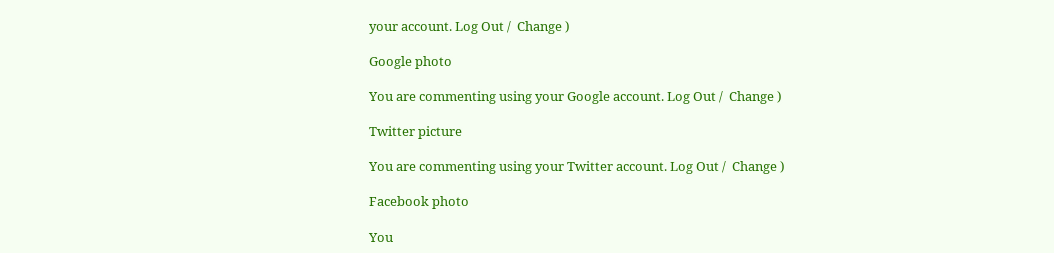your account. Log Out /  Change )

Google photo

You are commenting using your Google account. Log Out /  Change )

Twitter picture

You are commenting using your Twitter account. Log Out /  Change )

Facebook photo

You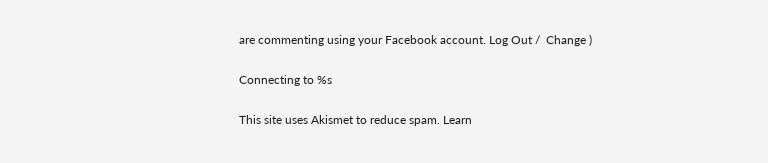are commenting using your Facebook account. Log Out /  Change )

Connecting to %s

This site uses Akismet to reduce spam. Learn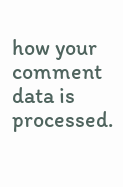how your comment data is processed.